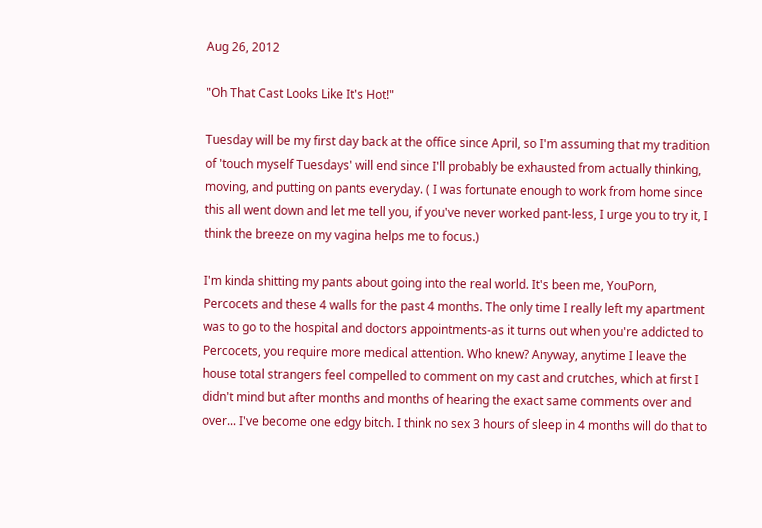Aug 26, 2012

"Oh That Cast Looks Like It's Hot!"

Tuesday will be my first day back at the office since April, so I'm assuming that my tradition of 'touch myself Tuesdays' will end since I'll probably be exhausted from actually thinking, moving, and putting on pants everyday. ( I was fortunate enough to work from home since this all went down and let me tell you, if you've never worked pant-less, I urge you to try it, I think the breeze on my vagina helps me to focus.)

I'm kinda shitting my pants about going into the real world. It's been me, YouPorn, Percocets and these 4 walls for the past 4 months. The only time I really left my apartment was to go to the hospital and doctors appointments-as it turns out when you're addicted to Percocets, you require more medical attention. Who knew? Anyway, anytime I leave the house total strangers feel compelled to comment on my cast and crutches, which at first I didn't mind but after months and months of hearing the exact same comments over and over... I've become one edgy bitch. I think no sex 3 hours of sleep in 4 months will do that to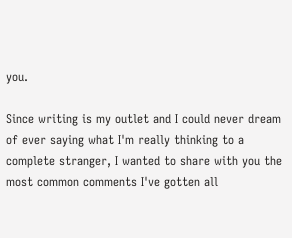you.

Since writing is my outlet and I could never dream of ever saying what I'm really thinking to a complete stranger, I wanted to share with you the most common comments I've gotten all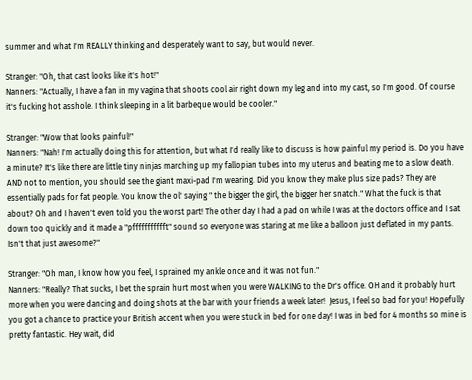summer and what I'm REALLY thinking and desperately want to say, but would never.

Stranger: "Oh, that cast looks like it's hot!"
Nanners: "Actually, I have a fan in my vagina that shoots cool air right down my leg and into my cast, so I'm good. Of course it's fucking hot asshole. I think sleeping in a lit barbeque would be cooler."

Stranger: "Wow that looks painful!"
Nanners: "Nah! I'm actually doing this for attention, but what I'd really like to discuss is how painful my period is. Do you have a minute? It's like there are little tiny ninjas marching up my fallopian tubes into my uterus and beating me to a slow death. AND not to mention, you should see the giant maxi-pad I'm wearing. Did you know they make plus size pads? They are essentially pads for fat people. You know the ol' saying " the bigger the girl, the bigger her snatch." What the fuck is that about? Oh and I haven't even told you the worst part! The other day I had a pad on while I was at the doctors office and I sat down too quickly and it made a "pffffffffffft" sound so everyone was staring at me like a balloon just deflated in my pants. Isn't that just awesome?"

Stranger: "Oh man, I know how you feel, I sprained my ankle once and it was not fun."
Nanners: "Really? That sucks, I bet the sprain hurt most when you were WALKING to the Dr's office. OH and it probably hurt more when you were dancing and doing shots at the bar with your friends a week later!  Jesus, I feel so bad for you! Hopefully you got a chance to practice your British accent when you were stuck in bed for one day! I was in bed for 4 months so mine is pretty fantastic. Hey wait, did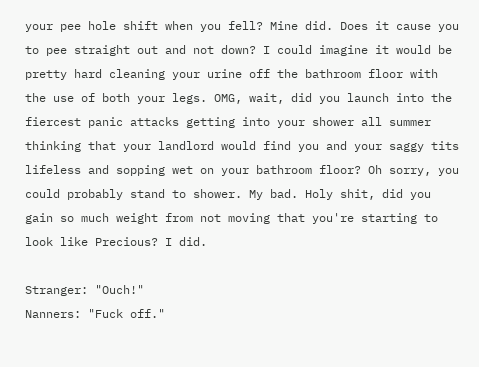your pee hole shift when you fell? Mine did. Does it cause you to pee straight out and not down? I could imagine it would be pretty hard cleaning your urine off the bathroom floor with the use of both your legs. OMG, wait, did you launch into the fiercest panic attacks getting into your shower all summer thinking that your landlord would find you and your saggy tits lifeless and sopping wet on your bathroom floor? Oh sorry, you could probably stand to shower. My bad. Holy shit, did you gain so much weight from not moving that you're starting to look like Precious? I did.

Stranger: "Ouch!"
Nanners: "Fuck off."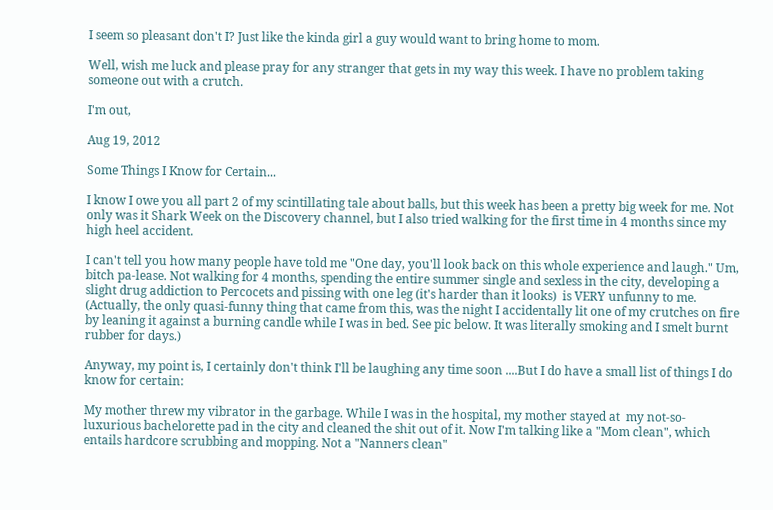I seem so pleasant don't I? Just like the kinda girl a guy would want to bring home to mom.

Well, wish me luck and please pray for any stranger that gets in my way this week. I have no problem taking someone out with a crutch.

I'm out,

Aug 19, 2012

Some Things I Know for Certain...

I know I owe you all part 2 of my scintillating tale about balls, but this week has been a pretty big week for me. Not only was it Shark Week on the Discovery channel, but I also tried walking for the first time in 4 months since my high heel accident.

I can't tell you how many people have told me "One day, you'll look back on this whole experience and laugh." Um, bitch pa-lease. Not walking for 4 months, spending the entire summer single and sexless in the city, developing a slight drug addiction to Percocets and pissing with one leg (it's harder than it looks)  is VERY unfunny to me. (Actually, the only quasi-funny thing that came from this, was the night I accidentally lit one of my crutches on fire by leaning it against a burning candle while I was in bed. See pic below. It was literally smoking and I smelt burnt rubber for days.)

Anyway, my point is, I certainly don't think I'll be laughing any time soon ....But I do have a small list of things I do know for certain:

My mother threw my vibrator in the garbage. While I was in the hospital, my mother stayed at  my not-so- luxurious bachelorette pad in the city and cleaned the shit out of it. Now I'm talking like a "Mom clean", which entails hardcore scrubbing and mopping. Not a "Nanners clean"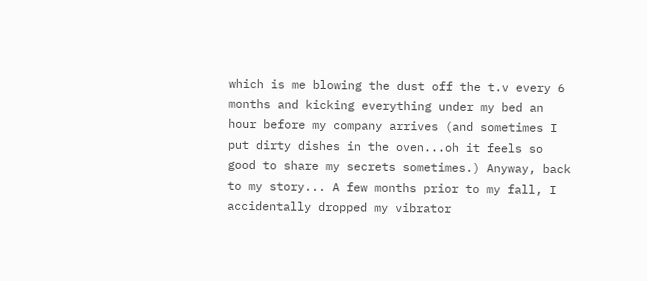which is me blowing the dust off the t.v every 6 months and kicking everything under my bed an hour before my company arrives (and sometimes I put dirty dishes in the oven...oh it feels so good to share my secrets sometimes.) Anyway, back to my story... A few months prior to my fall, I accidentally dropped my vibrator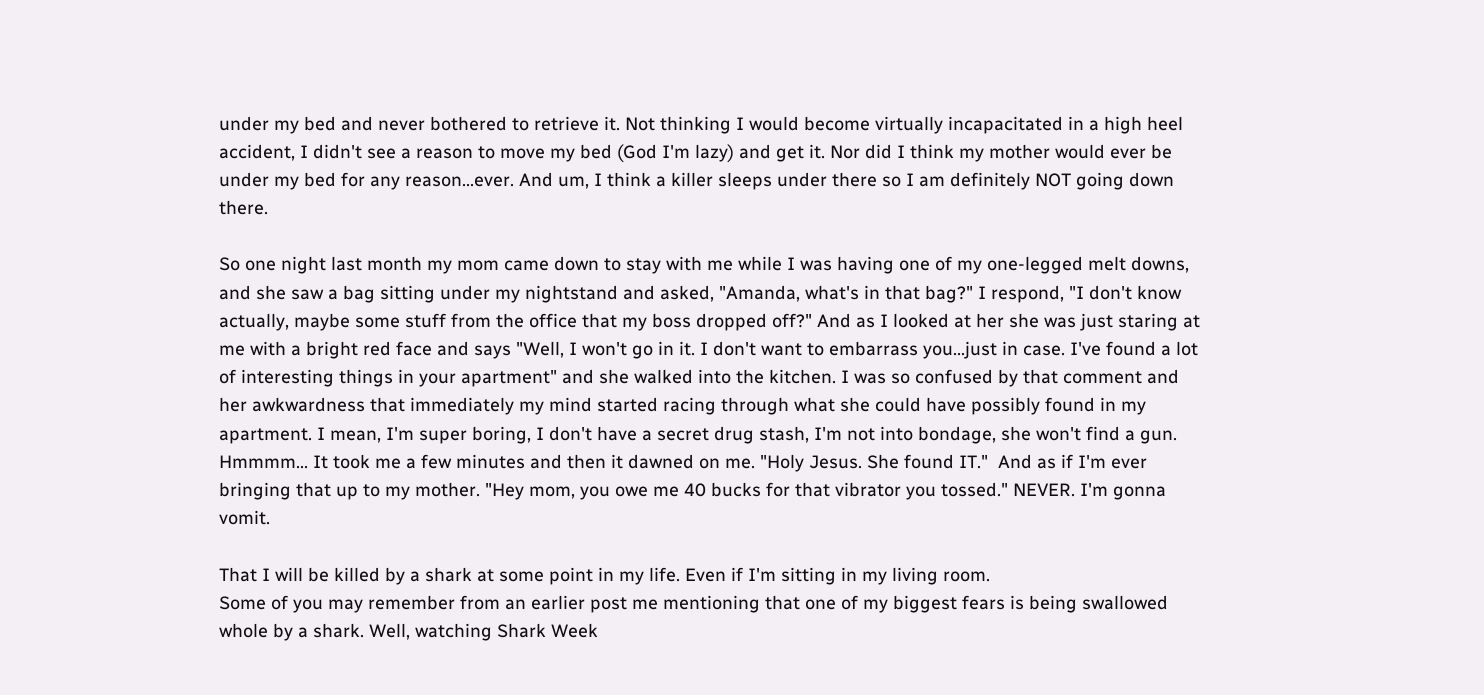under my bed and never bothered to retrieve it. Not thinking I would become virtually incapacitated in a high heel accident, I didn't see a reason to move my bed (God I'm lazy) and get it. Nor did I think my mother would ever be under my bed for any reason...ever. And um, I think a killer sleeps under there so I am definitely NOT going down there.

So one night last month my mom came down to stay with me while I was having one of my one-legged melt downs, and she saw a bag sitting under my nightstand and asked, "Amanda, what's in that bag?" I respond, "I don't know actually, maybe some stuff from the office that my boss dropped off?" And as I looked at her she was just staring at me with a bright red face and says "Well, I won't go in it. I don't want to embarrass you...just in case. I've found a lot of interesting things in your apartment" and she walked into the kitchen. I was so confused by that comment and her awkwardness that immediately my mind started racing through what she could have possibly found in my apartment. I mean, I'm super boring, I don't have a secret drug stash, I'm not into bondage, she won't find a gun. Hmmmm... It took me a few minutes and then it dawned on me. "Holy Jesus. She found IT."  And as if I'm ever bringing that up to my mother. "Hey mom, you owe me 40 bucks for that vibrator you tossed." NEVER. I'm gonna vomit.

That I will be killed by a shark at some point in my life. Even if I'm sitting in my living room.
Some of you may remember from an earlier post me mentioning that one of my biggest fears is being swallowed whole by a shark. Well, watching Shark Week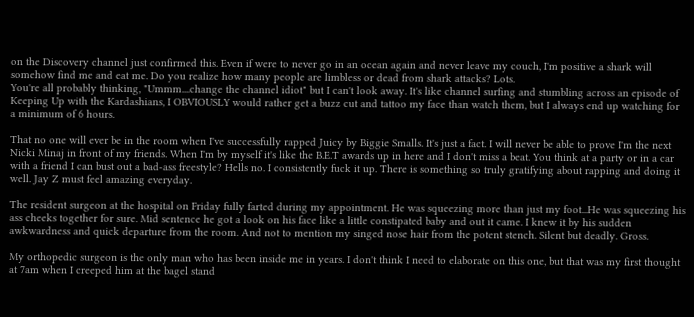on the Discovery channel just confirmed this. Even if were to never go in an ocean again and never leave my couch, I'm positive a shark will somehow find me and eat me. Do you realize how many people are limbless or dead from shark attacks? Lots.
You're all probably thinking, "Ummm....change the channel idiot" but I can't look away. It's like channel surfing and stumbling across an episode of Keeping Up with the Kardashians, I OBVIOUSLY would rather get a buzz cut and tattoo my face than watch them, but I always end up watching for a minimum of 6 hours.

That no one will ever be in the room when I've successfully rapped Juicy by Biggie Smalls. It's just a fact. I will never be able to prove I'm the next Nicki Minaj in front of my friends. When I'm by myself it's like the B.E.T awards up in here and I don't miss a beat. You think at a party or in a car with a friend I can bust out a bad-ass freestyle? Hells no. I consistently fuck it up. There is something so truly gratifying about rapping and doing it well. Jay Z must feel amazing everyday.

The resident surgeon at the hospital on Friday fully farted during my appointment. He was squeezing more than just my foot...He was squeezing his ass cheeks together for sure. Mid sentence he got a look on his face like a little constipated baby and out it came. I knew it by his sudden awkwardness and quick departure from the room. And not to mention my singed nose hair from the potent stench. Silent but deadly. Gross.

My orthopedic surgeon is the only man who has been inside me in years. I don't think I need to elaborate on this one, but that was my first thought at 7am when I creeped him at the bagel stand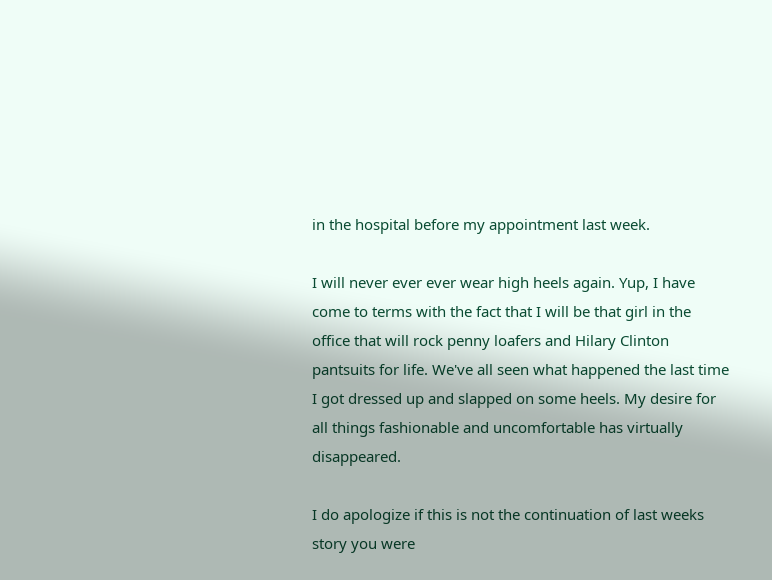in the hospital before my appointment last week.

I will never ever ever wear high heels again. Yup, I have come to terms with the fact that I will be that girl in the office that will rock penny loafers and Hilary Clinton pantsuits for life. We've all seen what happened the last time I got dressed up and slapped on some heels. My desire for all things fashionable and uncomfortable has virtually disappeared.

I do apologize if this is not the continuation of last weeks story you were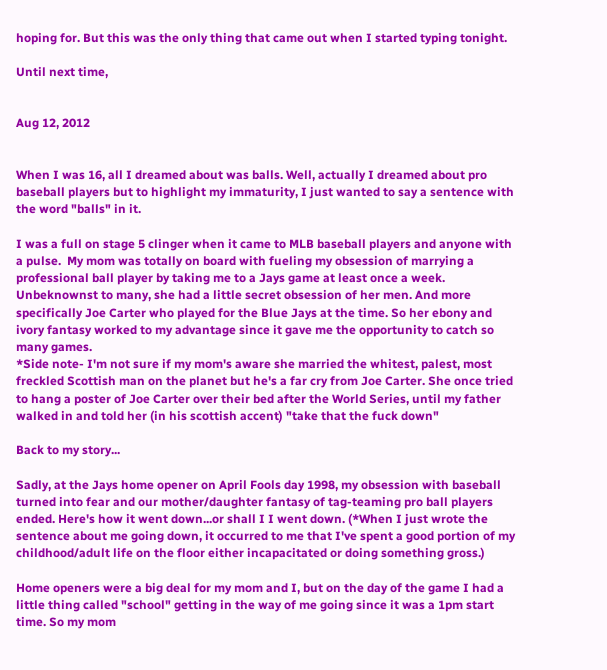hoping for. But this was the only thing that came out when I started typing tonight.

Until next time,


Aug 12, 2012


When I was 16, all I dreamed about was balls. Well, actually I dreamed about pro baseball players but to highlight my immaturity, I just wanted to say a sentence with the word "balls" in it.

I was a full on stage 5 clinger when it came to MLB baseball players and anyone with a pulse.  My mom was totally on board with fueling my obsession of marrying a professional ball player by taking me to a Jays game at least once a week. Unbeknownst to many, she had a little secret obsession of her men. And more specifically Joe Carter who played for the Blue Jays at the time. So her ebony and ivory fantasy worked to my advantage since it gave me the opportunity to catch so many games.
*Side note- I'm not sure if my mom's aware she married the whitest, palest, most freckled Scottish man on the planet but he's a far cry from Joe Carter. She once tried to hang a poster of Joe Carter over their bed after the World Series, until my father walked in and told her (in his scottish accent) "take that the fuck down"

Back to my story...

Sadly, at the Jays home opener on April Fools day 1998, my obsession with baseball turned into fear and our mother/daughter fantasy of tag-teaming pro ball players ended. Here's how it went down...or shall I I went down. (*When I just wrote the sentence about me going down, it occurred to me that I've spent a good portion of my childhood/adult life on the floor either incapacitated or doing something gross.)

Home openers were a big deal for my mom and I, but on the day of the game I had a little thing called "school" getting in the way of me going since it was a 1pm start time. So my mom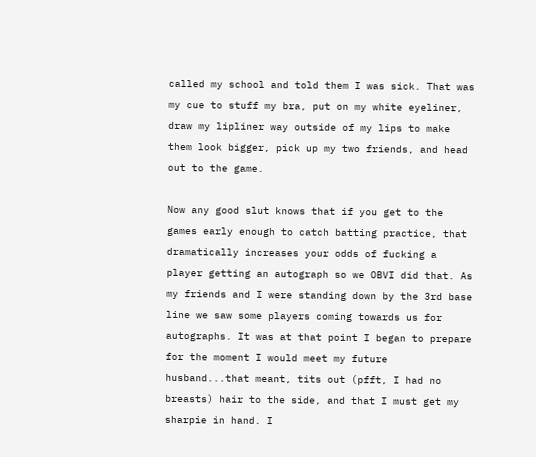called my school and told them I was sick. That was my cue to stuff my bra, put on my white eyeliner, draw my lipliner way outside of my lips to make them look bigger, pick up my two friends, and head out to the game.

Now any good slut knows that if you get to the games early enough to catch batting practice, that dramatically increases your odds of fucking a player getting an autograph so we OBVI did that. As my friends and I were standing down by the 3rd base line we saw some players coming towards us for autographs. It was at that point I began to prepare for the moment I would meet my future husband...that meant, tits out (pfft, I had no breasts) hair to the side, and that I must get my sharpie in hand. I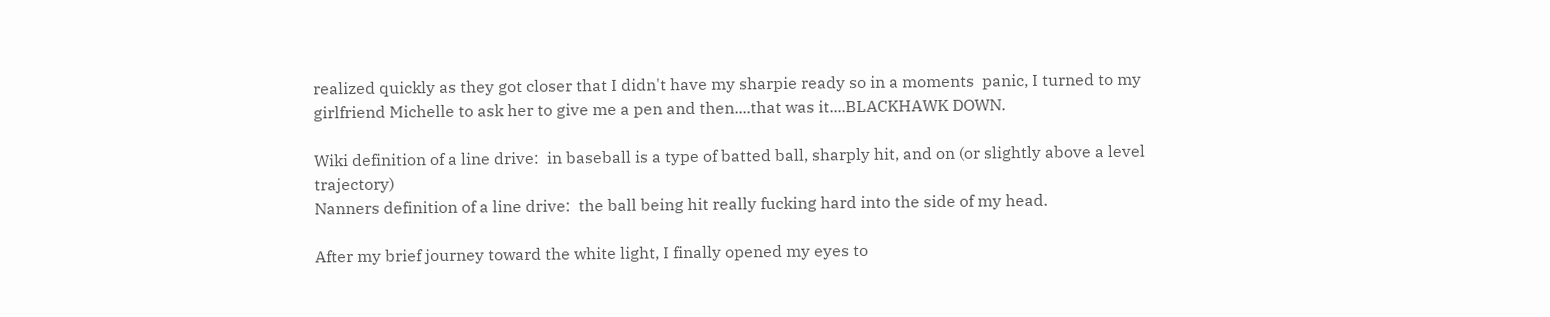realized quickly as they got closer that I didn't have my sharpie ready so in a moments  panic, I turned to my girlfriend Michelle to ask her to give me a pen and then....that was it....BLACKHAWK DOWN.

Wiki definition of a line drive:  in baseball is a type of batted ball, sharply hit, and on (or slightly above a level trajectory)
Nanners definition of a line drive:  the ball being hit really fucking hard into the side of my head.

After my brief journey toward the white light, I finally opened my eyes to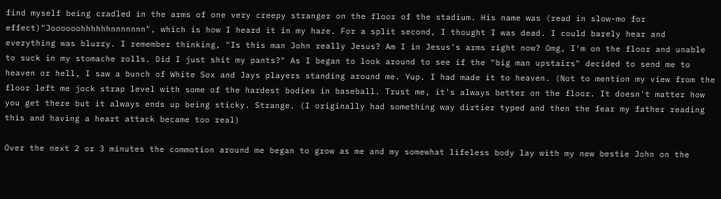find myself being cradled in the arms of one very creepy stranger on the floor of the stadium. His name was (read in slow-mo for effect)"Joooooohhhhhhnnnnnnn", which is how I heard it in my haze. For a split second, I thought I was dead. I could barely hear and everything was blurry. I remember thinking, "Is this man John really Jesus? Am I in Jesus's arms right now? Omg, I'm on the floor and unable to suck in my stomache rolls. Did I just shit my pants?" As I began to look around to see if the "big man upstairs" decided to send me to heaven or hell, I saw a bunch of White Sox and Jays players standing around me. Yup. I had made it to heaven. (Not to mention my view from the floor left me jock strap level with some of the hardest bodies in baseball. Trust me, it's always better on the floor. It doesn't matter how you get there but it always ends up being sticky. Strange. (I originally had something way dirtier typed and then the fear my father reading this and having a heart attack became too real)

Over the next 2 or 3 minutes the commotion around me began to grow as me and my somewhat lifeless body lay with my new bestie John on the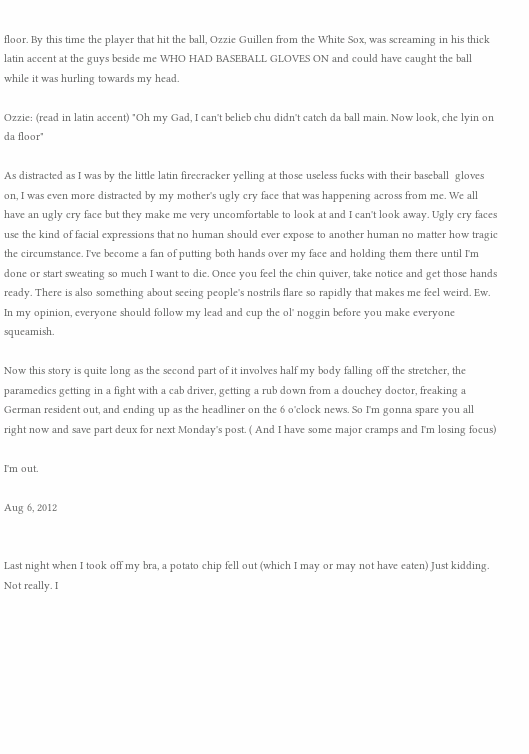floor. By this time the player that hit the ball, Ozzie Guillen from the White Sox, was screaming in his thick latin accent at the guys beside me WHO HAD BASEBALL GLOVES ON and could have caught the ball while it was hurling towards my head.

Ozzie: (read in latin accent) "Oh my Gad, I can't belieb chu didn't catch da ball main. Now look, che lyin on da floor"

As distracted as I was by the little latin firecracker yelling at those useless fucks with their baseball  gloves on, I was even more distracted by my mother's ugly cry face that was happening across from me. We all have an ugly cry face but they make me very uncomfortable to look at and I can't look away. Ugly cry faces use the kind of facial expressions that no human should ever expose to another human no matter how tragic the circumstance. I've become a fan of putting both hands over my face and holding them there until I'm done or start sweating so much I want to die. Once you feel the chin quiver, take notice and get those hands ready. There is also something about seeing people's nostrils flare so rapidly that makes me feel weird. Ew. In my opinion, everyone should follow my lead and cup the ol' noggin before you make everyone squeamish.

Now this story is quite long as the second part of it involves half my body falling off the stretcher, the paramedics getting in a fight with a cab driver, getting a rub down from a douchey doctor, freaking a German resident out, and ending up as the headliner on the 6 o'clock news. So I'm gonna spare you all right now and save part deux for next Monday's post. ( And I have some major cramps and I'm losing focus)

I'm out.

Aug 6, 2012


Last night when I took off my bra, a potato chip fell out (which I may or may not have eaten) Just kidding.  Not really. I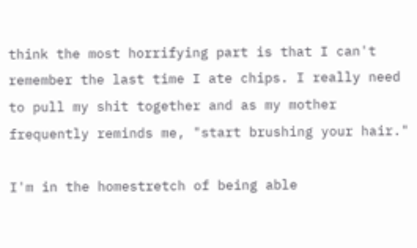think the most horrifying part is that I can't remember the last time I ate chips. I really need to pull my shit together and as my mother frequently reminds me, "start brushing your hair."

I'm in the homestretch of being able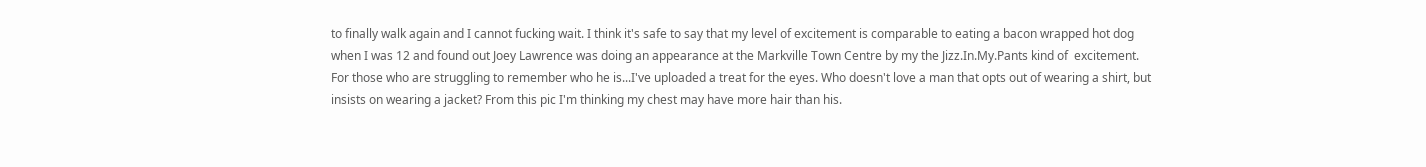to finally walk again and I cannot fucking wait. I think it's safe to say that my level of excitement is comparable to eating a bacon wrapped hot dog when I was 12 and found out Joey Lawrence was doing an appearance at the Markville Town Centre by my the Jizz.In.My.Pants kind of  excitement. For those who are struggling to remember who he is...I've uploaded a treat for the eyes. Who doesn't love a man that opts out of wearing a shirt, but insists on wearing a jacket? From this pic I'm thinking my chest may have more hair than his.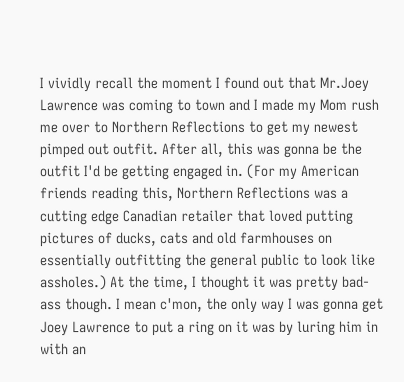I vividly recall the moment I found out that Mr.Joey Lawrence was coming to town and I made my Mom rush me over to Northern Reflections to get my newest pimped out outfit. After all, this was gonna be the outfit I'd be getting engaged in. (For my American friends reading this, Northern Reflections was a cutting edge Canadian retailer that loved putting pictures of ducks, cats and old farmhouses on essentially outfitting the general public to look like assholes.) At the time, I thought it was pretty bad-ass though. I mean c'mon, the only way I was gonna get Joey Lawrence to put a ring on it was by luring him in with an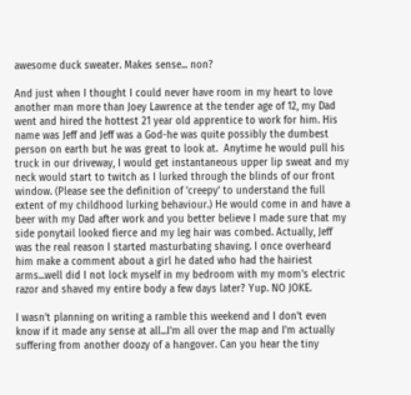awesome duck sweater. Makes sense... non?

And just when I thought I could never have room in my heart to love another man more than Joey Lawrence at the tender age of 12, my Dad went and hired the hottest 21 year old apprentice to work for him. His name was Jeff and Jeff was a God-he was quite possibly the dumbest person on earth but he was great to look at.  Anytime he would pull his truck in our driveway, I would get instantaneous upper lip sweat and my neck would start to twitch as I lurked through the blinds of our front window. (Please see the definition of 'creepy' to understand the full extent of my childhood lurking behaviour.) He would come in and have a beer with my Dad after work and you better believe I made sure that my side ponytail looked fierce and my leg hair was combed. Actually, Jeff was the real reason I started masturbating shaving. I once overheard him make a comment about a girl he dated who had the hairiest arms...well did I not lock myself in my bedroom with my mom's electric razor and shaved my entire body a few days later? Yup. NO JOKE.

I wasn't planning on writing a ramble this weekend and I don't even know if it made any sense at all...I'm all over the map and I'm actually suffering from another doozy of a hangover. Can you hear the tiny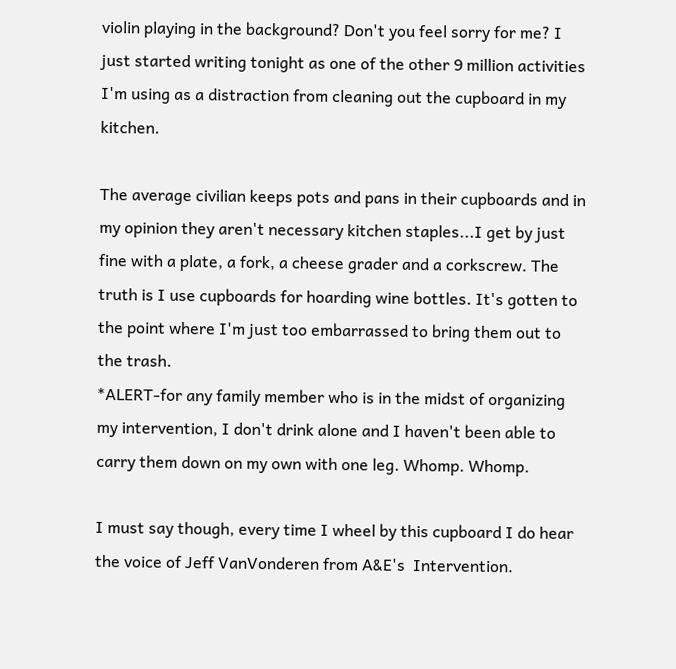violin playing in the background? Don't you feel sorry for me? I just started writing tonight as one of the other 9 million activities I'm using as a distraction from cleaning out the cupboard in my kitchen.

The average civilian keeps pots and pans in their cupboards and in my opinion they aren't necessary kitchen staples...I get by just fine with a plate, a fork, a cheese grader and a corkscrew. The truth is I use cupboards for hoarding wine bottles. It's gotten to the point where I'm just too embarrassed to bring them out to the trash.
*ALERT-for any family member who is in the midst of organizing my intervention, I don't drink alone and I haven't been able to carry them down on my own with one leg. Whomp. Whomp.

I must say though, every time I wheel by this cupboard I do hear the voice of Jeff VanVonderen from A&E's  Intervention.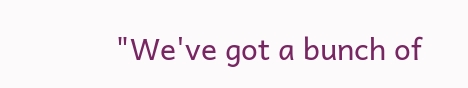"We've got a bunch of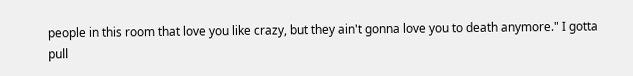people in this room that love you like crazy, but they ain't gonna love you to death anymore." I gotta pull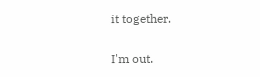it together.

I'm out.